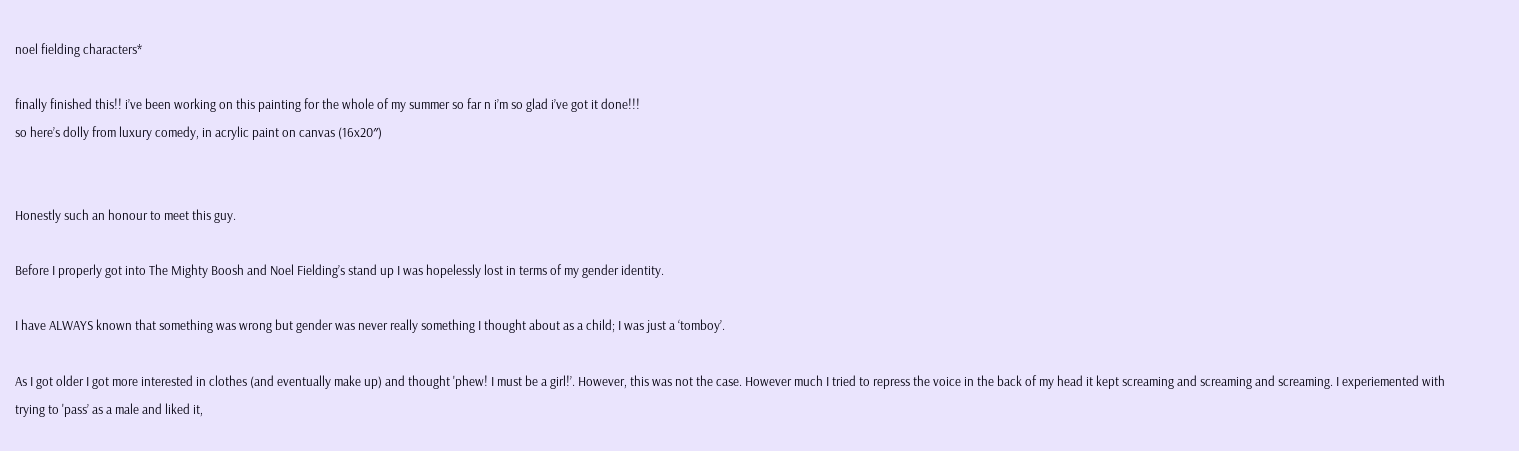noel fielding characters*

finally finished this!! i’ve been working on this painting for the whole of my summer so far n i’m so glad i’ve got it done!!!
so here’s dolly from luxury comedy, in acrylic paint on canvas (16x20″)


Honestly such an honour to meet this guy.

Before I properly got into The Mighty Boosh and Noel Fielding’s stand up I was hopelessly lost in terms of my gender identity.

I have ALWAYS known that something was wrong but gender was never really something I thought about as a child; I was just a ‘tomboy’.

As I got older I got more interested in clothes (and eventually make up) and thought 'phew! I must be a girl!’. However, this was not the case. However much I tried to repress the voice in the back of my head it kept screaming and screaming and screaming. I experiemented with trying to 'pass’ as a male and liked it,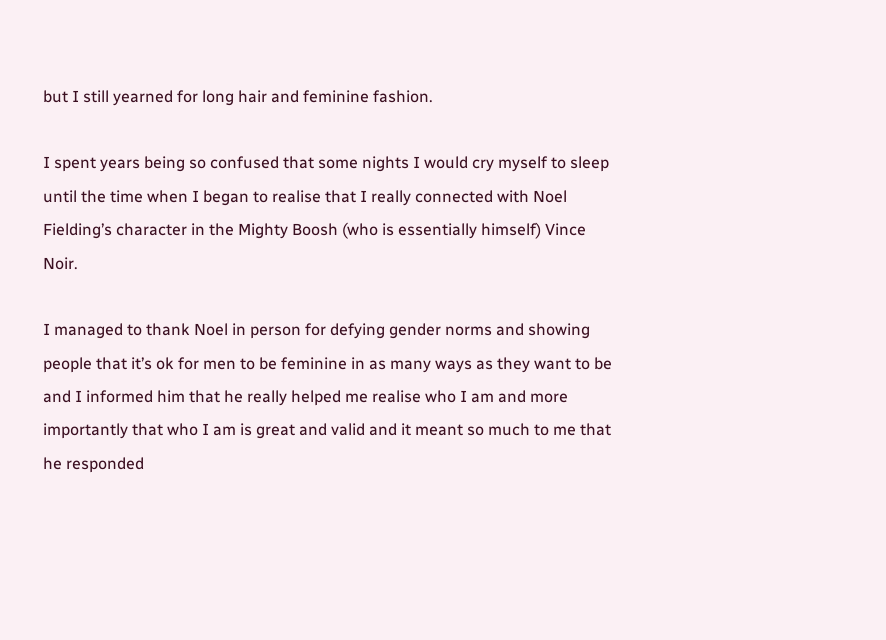but I still yearned for long hair and feminine fashion.

I spent years being so confused that some nights I would cry myself to sleep until the time when I began to realise that I really connected with Noel Fielding’s character in the Mighty Boosh (who is essentially himself) Vince Noir.

I managed to thank Noel in person for defying gender norms and showing people that it’s ok for men to be feminine in as many ways as they want to be and I informed him that he really helped me realise who I am and more importantly that who I am is great and valid and it meant so much to me that he responded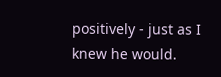positively - just as I knew he would.